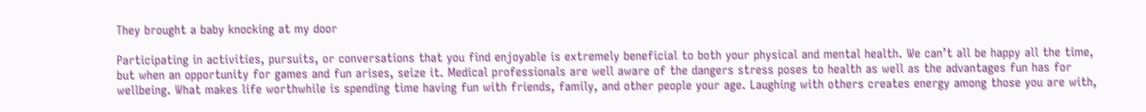They brought a baby knocking at my door

Participating in activities, pursuits, or conversations that you find enjoyable is extremely beneficial to both your physical and mental health. We can’t all be happy all the time, but when an opportunity for games and fun arises, seize it. Medical professionals are well aware of the dangers stress poses to health as well as the advantages fun has for wellbeing. What makes life worthwhile is spending time having fun with friends, family, and other people your age. Laughing with others creates energy among those you are with,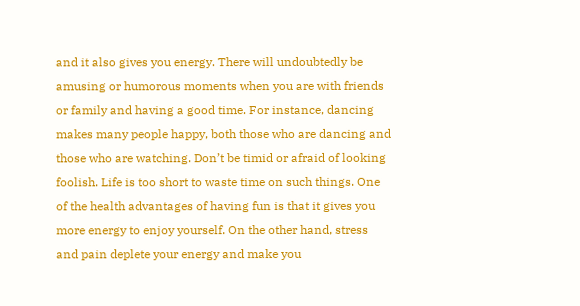and it also gives you energy. There will undoubtedly be amusing or humorous moments when you are with friends or family and having a good time. For instance, dancing makes many people happy, both those who are dancing and those who are watching. Don’t be timid or afraid of looking foolish. Life is too short to waste time on such things. One of the health advantages of having fun is that it gives you more energy to enjoy yourself. On the other hand, stress and pain deplete your energy and make you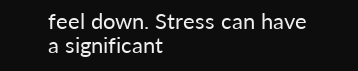feel down. Stress can have a significant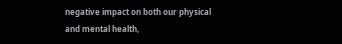negative impact on both our physical and mental health,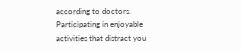according to doctors. Participating in enjoyable activities that distract you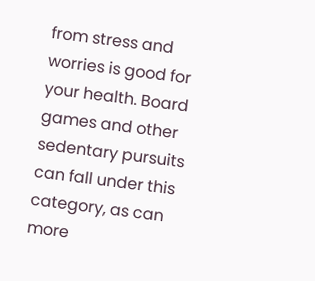from stress and worries is good for your health. Board games and other sedentary pursuits can fall under this category, as can more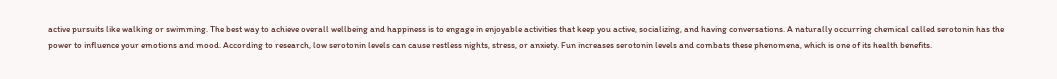active pursuits like walking or swimming. The best way to achieve overall wellbeing and happiness is to engage in enjoyable activities that keep you active, socializing, and having conversations. A naturally occurring chemical called serotonin has the power to influence your emotions and mood. According to research, low serotonin levels can cause restless nights, stress, or anxiety. Fun increases serotonin levels and combats these phenomena, which is one of its health benefits.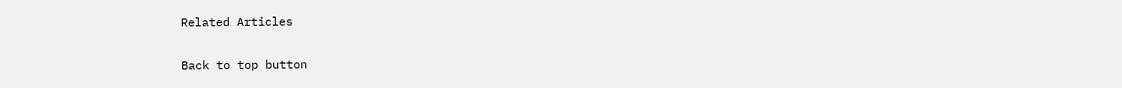Related Articles

Back to top button